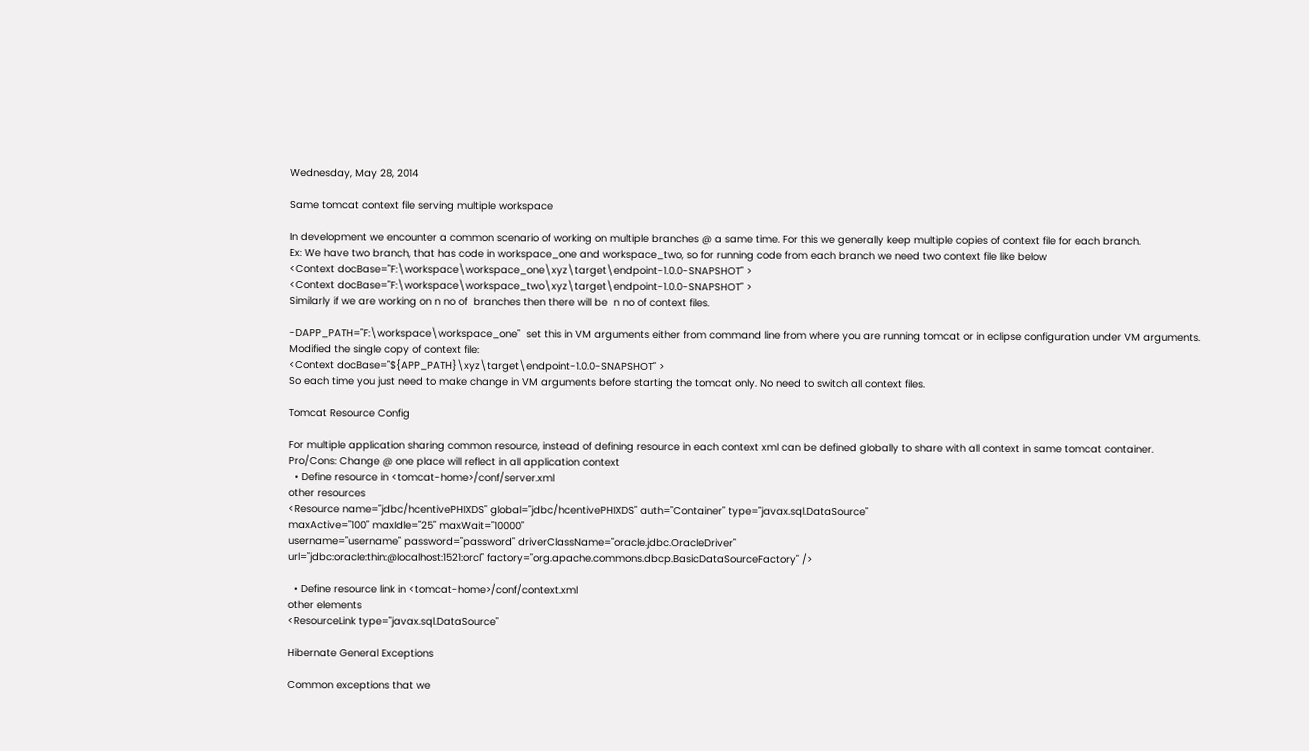Wednesday, May 28, 2014

Same tomcat context file serving multiple workspace

In development we encounter a common scenario of working on multiple branches @ a same time. For this we generally keep multiple copies of context file for each branch.
Ex: We have two branch, that has code in workspace_one and workspace_two, so for running code from each branch we need two context file like below
<Context docBase="F:\workspace\workspace_one\xyz\target\endpoint-1.0.0-SNAPSHOT" >
<Context docBase="F:\workspace\workspace_two\xyz\target\endpoint-1.0.0-SNAPSHOT" >
Similarly if we are working on n no of  branches then there will be  n no of context files.

-DAPP_PATH="F:\workspace\workspace_one"  set this in VM arguments either from command line from where you are running tomcat or in eclipse configuration under VM arguments.
Modified the single copy of context file:
<Context docBase="${APP_PATH}\xyz\target\endpoint-1.0.0-SNAPSHOT" >
So each time you just need to make change in VM arguments before starting the tomcat only. No need to switch all context files.

Tomcat Resource Config

For multiple application sharing common resource, instead of defining resource in each context xml can be defined globally to share with all context in same tomcat container.
Pro/Cons: Change @ one place will reflect in all application context
  • Define resource in <tomcat-home>/conf/server.xml
other resources
<Resource name="jdbc/hcentivePHIXDS" global="jdbc/hcentivePHIXDS" auth="Container" type="javax.sql.DataSource"
maxActive="100" maxIdle="25" maxWait="10000"
username="username" password="password" driverClassName="oracle.jdbc.OracleDriver"
url="jdbc:oracle:thin:@localhost:1521:orcl" factory="org.apache.commons.dbcp.BasicDataSourceFactory" />

  • Define resource link in <tomcat-home>/conf/context.xml
other elements
<ResourceLink type="javax.sql.DataSource"

Hibernate General Exceptions

Common exceptions that we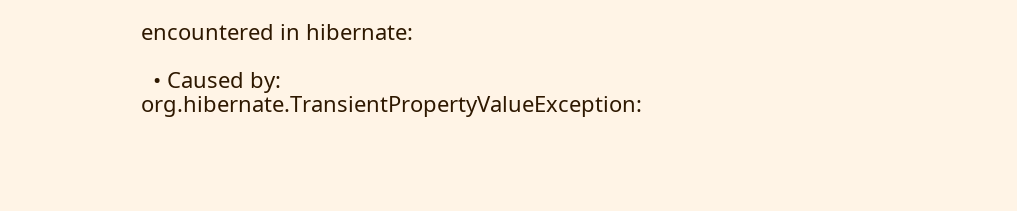encountered in hibernate:

  • Caused by: org.hibernate.TransientPropertyValueException: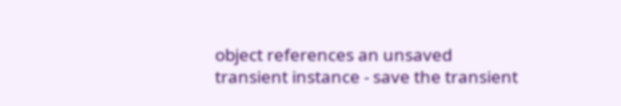object references an unsaved transient instance - save the transient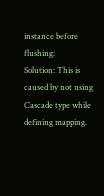instance before flushing:
Solution: This is caused by not using Cascade type while defining mapping.